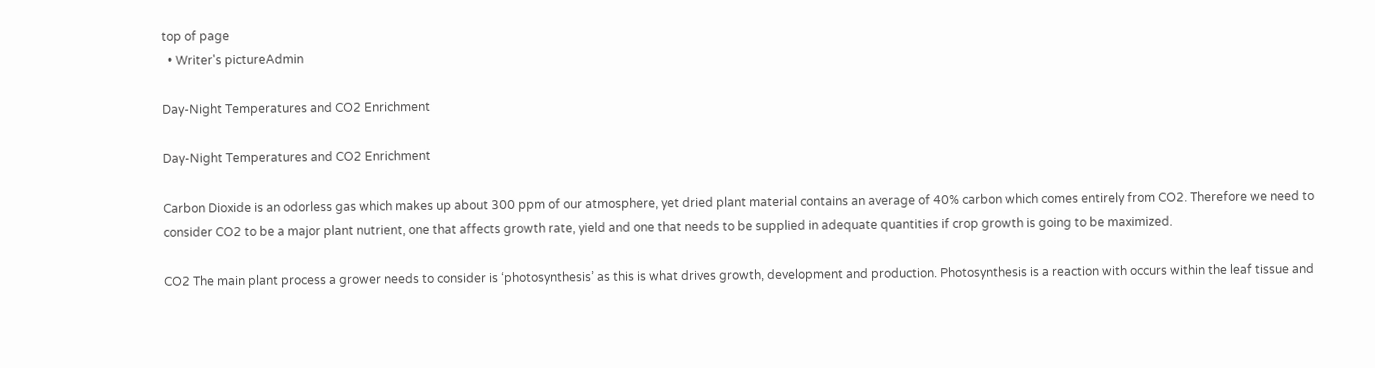top of page
  • Writer's pictureAdmin

Day-Night Temperatures and CO2 Enrichment

Day-Night Temperatures and CO2 Enrichment

Carbon Dioxide is an odorless gas which makes up about 300 ppm of our atmosphere, yet dried plant material contains an average of 40% carbon which comes entirely from CO2. Therefore we need to consider CO2 to be a major plant nutrient, one that affects growth rate, yield and one that needs to be supplied in adequate quantities if crop growth is going to be maximized.

CO2 The main plant process a grower needs to consider is ‘photosynthesis’ as this is what drives growth, development and production. Photosynthesis is a reaction with occurs within the leaf tissue and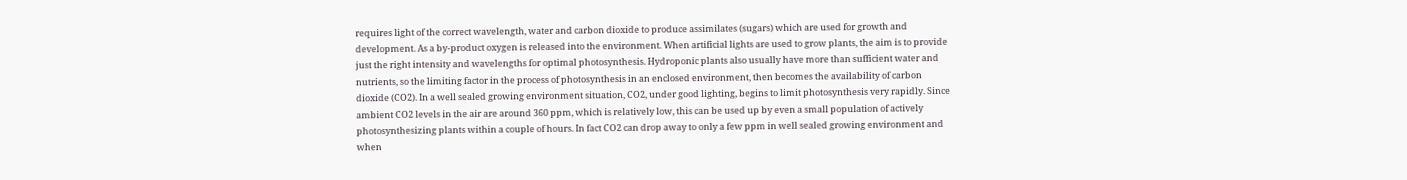requires light of the correct wavelength, water and carbon dioxide to produce assimilates (sugars) which are used for growth and development. As a by-product oxygen is released into the environment. When artificial lights are used to grow plants, the aim is to provide just the right intensity and wavelengths for optimal photosynthesis. Hydroponic plants also usually have more than sufficient water and nutrients, so the limiting factor in the process of photosynthesis in an enclosed environment, then becomes the availability of carbon dioxide (CO2). In a well sealed growing environment situation, CO2, under good lighting, begins to limit photosynthesis very rapidly. Since ambient CO2 levels in the air are around 360 ppm, which is relatively low, this can be used up by even a small population of actively photosynthesizing plants within a couple of hours. In fact CO2 can drop away to only a few ppm in well sealed growing environment and when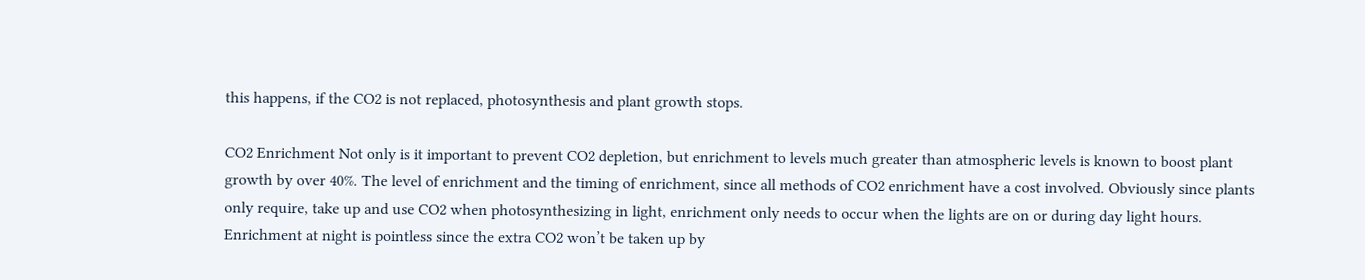this happens, if the CO2 is not replaced, photosynthesis and plant growth stops.

CO2 Enrichment Not only is it important to prevent CO2 depletion, but enrichment to levels much greater than atmospheric levels is known to boost plant growth by over 40%. The level of enrichment and the timing of enrichment, since all methods of CO2 enrichment have a cost involved. Obviously since plants only require, take up and use CO2 when photosynthesizing in light, enrichment only needs to occur when the lights are on or during day light hours. Enrichment at night is pointless since the extra CO2 won’t be taken up by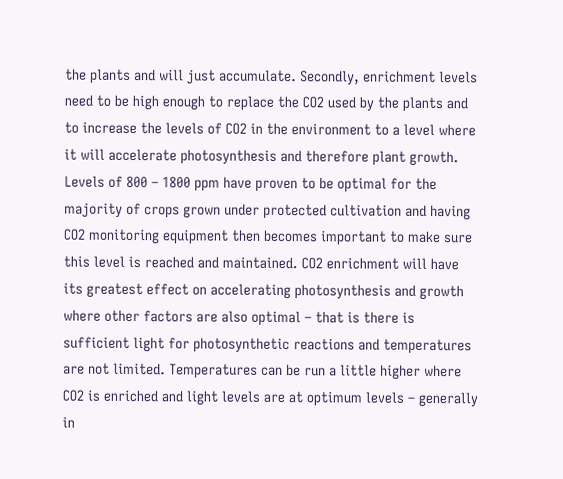the plants and will just accumulate. Secondly, enrichment levels need to be high enough to replace the CO2 used by the plants and to increase the levels of CO2 in the environment to a level where it will accelerate photosynthesis and therefore plant growth. Levels of 800 – 1800 ppm have proven to be optimal for the majority of crops grown under protected cultivation and having CO2 monitoring equipment then becomes important to make sure this level is reached and maintained. CO2 enrichment will have its greatest effect on accelerating photosynthesis and growth where other factors are also optimal – that is there is sufficient light for photosynthetic reactions and temperatures are not limited. Temperatures can be run a little higher where CO2 is enriched and light levels are at optimum levels – generally in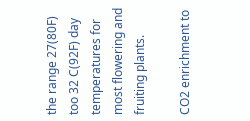the range 27(80F) too 32 C(92F) day temperatures for most flowering and fruiting plants.

CO2 enrichment to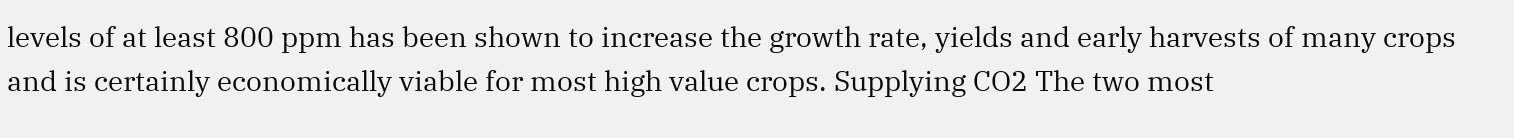levels of at least 800 ppm has been shown to increase the growth rate, yields and early harvests of many crops and is certainly economically viable for most high value crops. Supplying CO2 The two most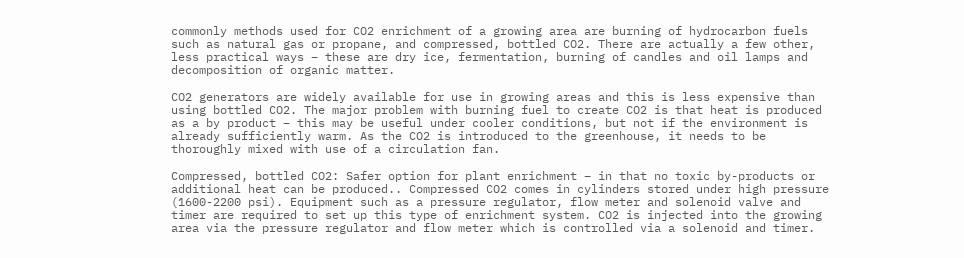commonly methods used for CO2 enrichment of a growing area are burning of hydrocarbon fuels such as natural gas or propane, and compressed, bottled CO2. There are actually a few other, less practical ways – these are dry ice, fermentation, burning of candles and oil lamps and decomposition of organic matter.

CO2 generators are widely available for use in growing areas and this is less expensive than using bottled CO2. The major problem with burning fuel to create CO2 is that heat is produced as a by product – this may be useful under cooler conditions, but not if the environment is already sufficiently warm. As the CO2 is introduced to the greenhouse, it needs to be thoroughly mixed with use of a circulation fan.

Compressed, bottled CO2: Safer option for plant enrichment – in that no toxic by-products or additional heat can be produced.. Compressed CO2 comes in cylinders stored under high pressure (1600-2200 psi). Equipment such as a pressure regulator, flow meter and solenoid valve and timer are required to set up this type of enrichment system. CO2 is injected into the growing area via the pressure regulator and flow meter which is controlled via a solenoid and timer.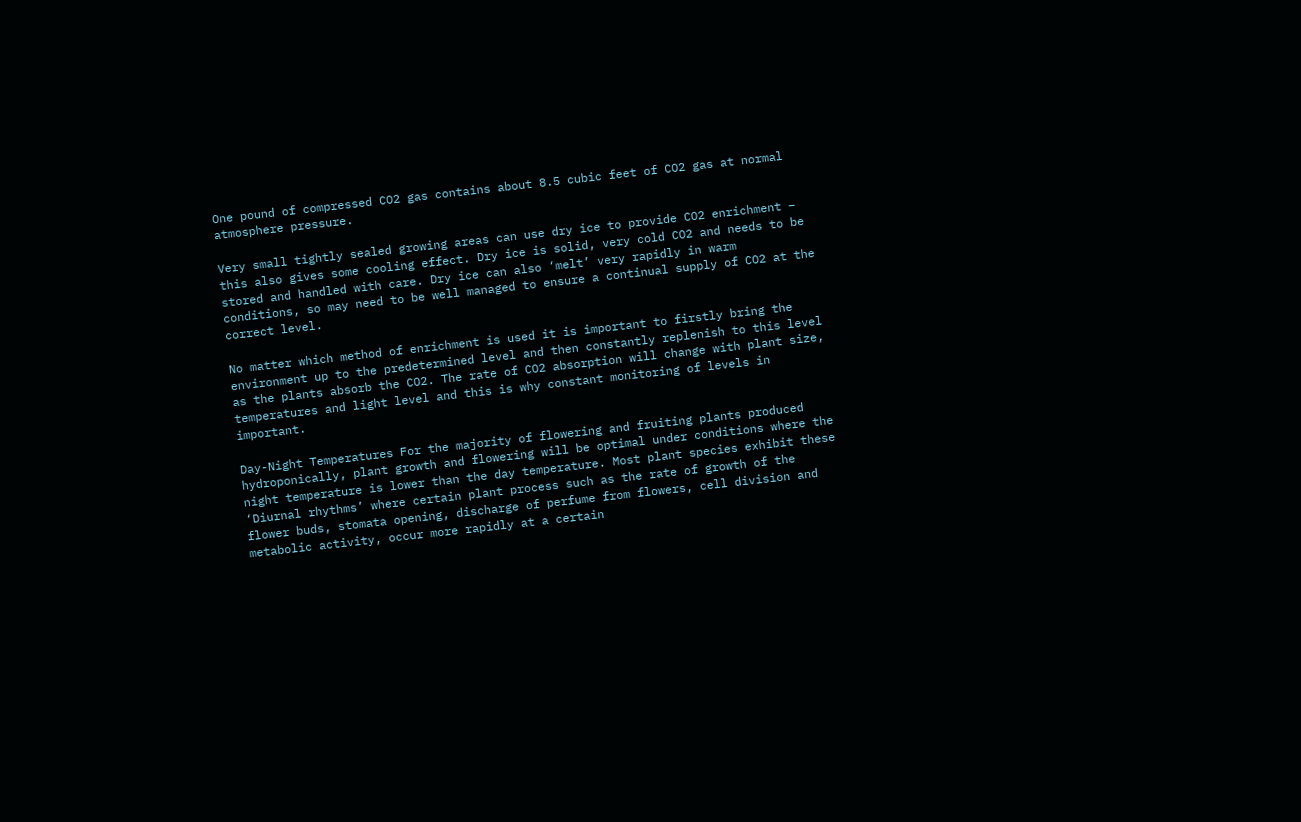One pound of compressed CO2 gas contains about 8.5 cubic feet of CO2 gas at normal atmosphere pressure.

Very small tightly sealed growing areas can use dry ice to provide CO2 enrichment – this also gives some cooling effect. Dry ice is solid, very cold CO2 and needs to be stored and handled with care. Dry ice can also ‘melt’ very rapidly in warm conditions, so may need to be well managed to ensure a continual supply of CO2 at the correct level.

No matter which method of enrichment is used it is important to firstly bring the environment up to the predetermined level and then constantly replenish to this level as the plants absorb the CO2. The rate of CO2 absorption will change with plant size, temperatures and light level and this is why constant monitoring of levels in important.

Day-Night Temperatures For the majority of flowering and fruiting plants produced hydroponically, plant growth and flowering will be optimal under conditions where the night temperature is lower than the day temperature. Most plant species exhibit these ‘Diurnal rhythms’ where certain plant process such as the rate of growth of the flower buds, stomata opening, discharge of perfume from flowers, cell division and metabolic activity, occur more rapidly at a certain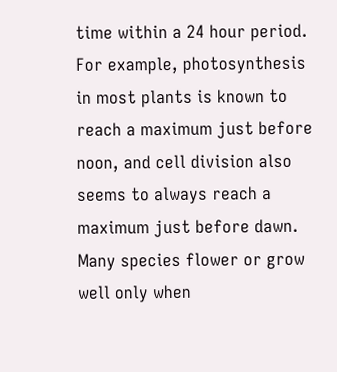time within a 24 hour period. For example, photosynthesis in most plants is known to reach a maximum just before noon, and cell division also seems to always reach a maximum just before dawn. Many species flower or grow well only when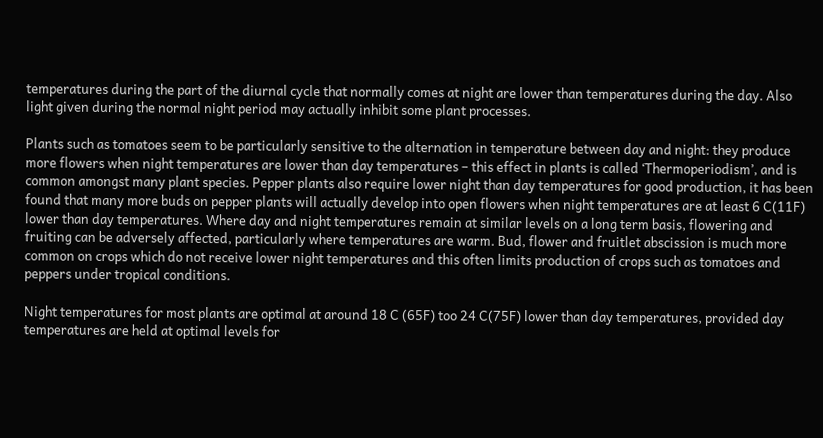temperatures during the part of the diurnal cycle that normally comes at night are lower than temperatures during the day. Also light given during the normal night period may actually inhibit some plant processes.

Plants such as tomatoes seem to be particularly sensitive to the alternation in temperature between day and night: they produce more flowers when night temperatures are lower than day temperatures – this effect in plants is called ‘Thermoperiodism’, and is common amongst many plant species. Pepper plants also require lower night than day temperatures for good production, it has been found that many more buds on pepper plants will actually develop into open flowers when night temperatures are at least 6 C(11F) lower than day temperatures. Where day and night temperatures remain at similar levels on a long term basis, flowering and fruiting can be adversely affected, particularly where temperatures are warm. Bud, flower and fruitlet abscission is much more common on crops which do not receive lower night temperatures and this often limits production of crops such as tomatoes and peppers under tropical conditions.

Night temperatures for most plants are optimal at around 18 C (65F) too 24 C(75F) lower than day temperatures, provided day temperatures are held at optimal levels for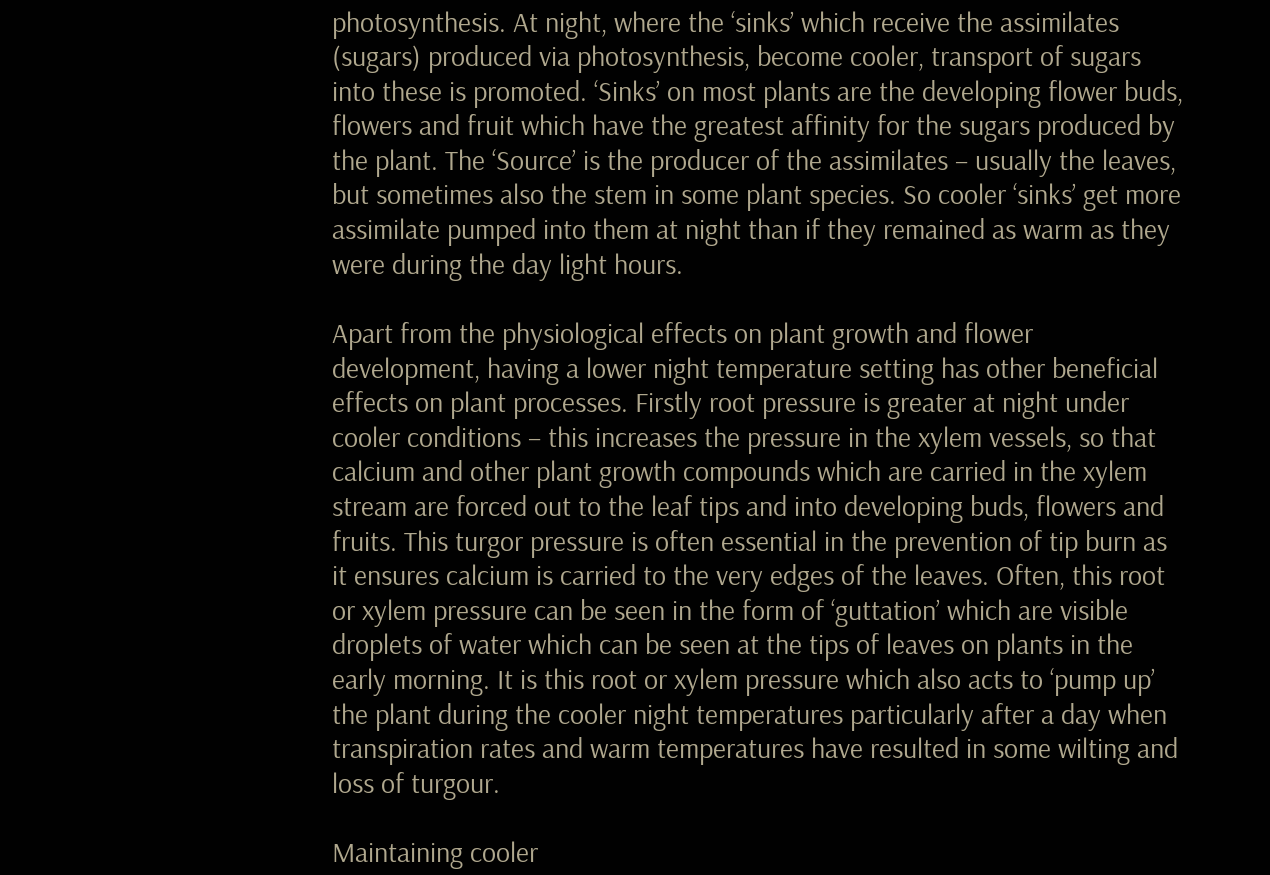photosynthesis. At night, where the ‘sinks’ which receive the assimilates (sugars) produced via photosynthesis, become cooler, transport of sugars into these is promoted. ‘Sinks’ on most plants are the developing flower buds, flowers and fruit which have the greatest affinity for the sugars produced by the plant. The ‘Source’ is the producer of the assimilates – usually the leaves, but sometimes also the stem in some plant species. So cooler ‘sinks’ get more assimilate pumped into them at night than if they remained as warm as they were during the day light hours.

Apart from the physiological effects on plant growth and flower development, having a lower night temperature setting has other beneficial effects on plant processes. Firstly root pressure is greater at night under cooler conditions – this increases the pressure in the xylem vessels, so that calcium and other plant growth compounds which are carried in the xylem stream are forced out to the leaf tips and into developing buds, flowers and fruits. This turgor pressure is often essential in the prevention of tip burn as it ensures calcium is carried to the very edges of the leaves. Often, this root or xylem pressure can be seen in the form of ‘guttation’ which are visible droplets of water which can be seen at the tips of leaves on plants in the early morning. It is this root or xylem pressure which also acts to ‘pump up’ the plant during the cooler night temperatures particularly after a day when transpiration rates and warm temperatures have resulted in some wilting and loss of turgour.

Maintaining cooler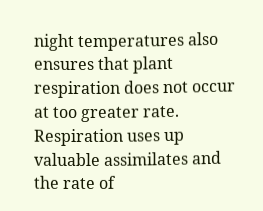night temperatures also ensures that plant respiration does not occur at too greater rate. Respiration uses up valuable assimilates and the rate of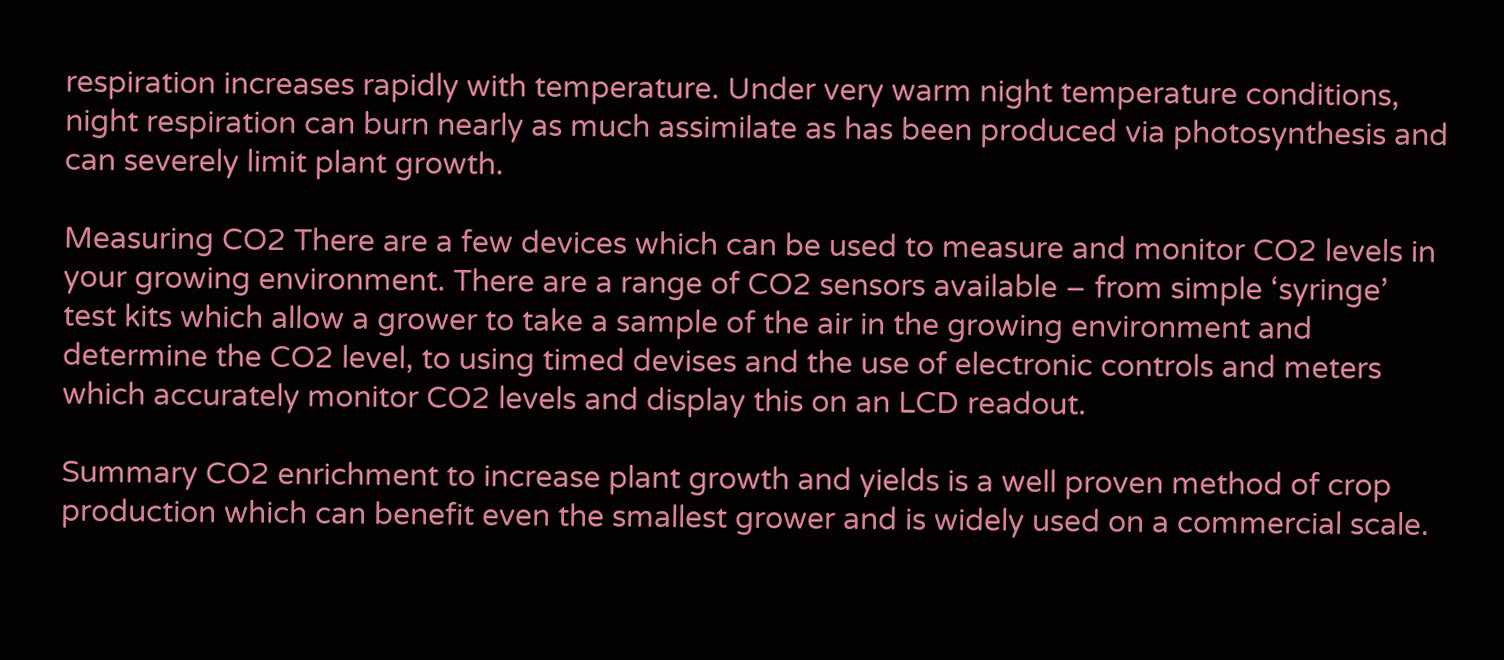respiration increases rapidly with temperature. Under very warm night temperature conditions, night respiration can burn nearly as much assimilate as has been produced via photosynthesis and can severely limit plant growth.

Measuring CO2 There are a few devices which can be used to measure and monitor CO2 levels in your growing environment. There are a range of CO2 sensors available – from simple ‘syringe’ test kits which allow a grower to take a sample of the air in the growing environment and determine the CO2 level, to using timed devises and the use of electronic controls and meters which accurately monitor CO2 levels and display this on an LCD readout.

Summary CO2 enrichment to increase plant growth and yields is a well proven method of crop production which can benefit even the smallest grower and is widely used on a commercial scale.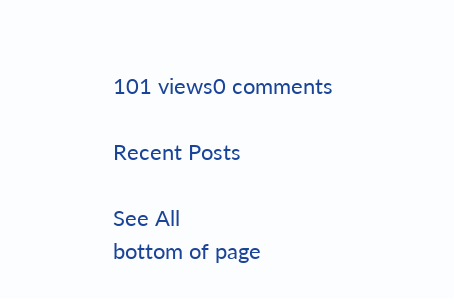101 views0 comments

Recent Posts

See All
bottom of page